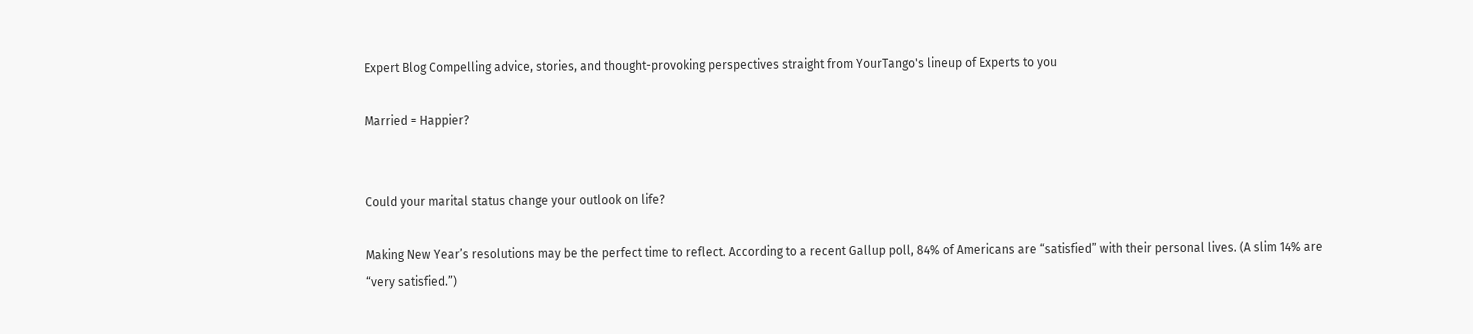Expert Blog Compelling advice, stories, and thought-provoking perspectives straight from YourTango's lineup of Experts to you

Married = Happier?


Could your marital status change your outlook on life?

Making New Year’s resolutions may be the perfect time to reflect. According to a recent Gallup poll, 84% of Americans are “satisfied” with their personal lives. (A slim 14% are “very satisfied.”)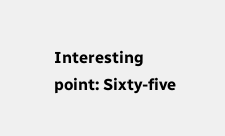Interesting point: Sixty-five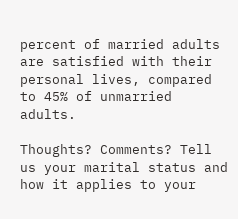percent of married adults are satisfied with their personal lives, compared to 45% of unmarried adults.

Thoughts? Comments? Tell us your marital status and how it applies to your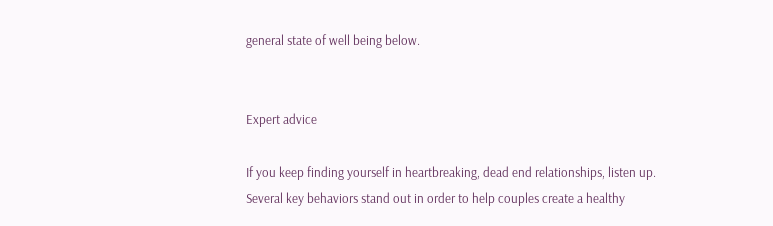general state of well being below.


Expert advice

If you keep finding yourself in heartbreaking, dead end relationships, listen up.
Several key behaviors stand out in order to help couples create a healthy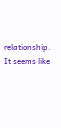relationship.
It seems like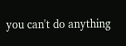you can't do anything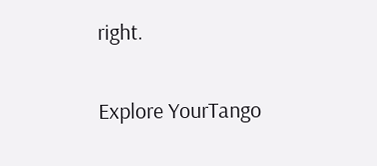right.

Explore YourTango